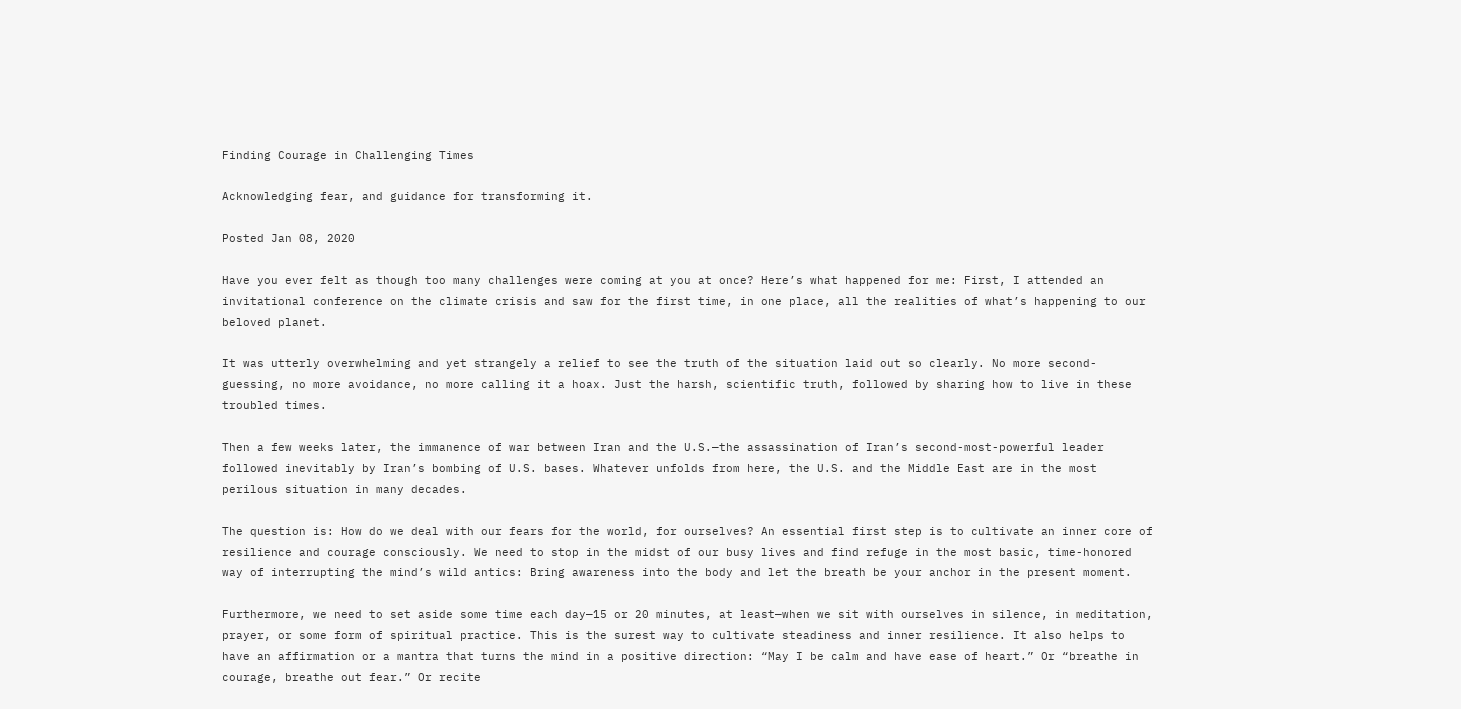Finding Courage in Challenging Times

Acknowledging fear, and guidance for transforming it.

Posted Jan 08, 2020

Have you ever felt as though too many challenges were coming at you at once? Here’s what happened for me: First, I attended an invitational conference on the climate crisis and saw for the first time, in one place, all the realities of what’s happening to our beloved planet.

It was utterly overwhelming and yet strangely a relief to see the truth of the situation laid out so clearly. No more second-guessing, no more avoidance, no more calling it a hoax. Just the harsh, scientific truth, followed by sharing how to live in these troubled times.

Then a few weeks later, the immanence of war between Iran and the U.S.—the assassination of Iran’s second-most-powerful leader followed inevitably by Iran’s bombing of U.S. bases. Whatever unfolds from here, the U.S. and the Middle East are in the most perilous situation in many decades.

The question is: How do we deal with our fears for the world, for ourselves? An essential first step is to cultivate an inner core of resilience and courage consciously. We need to stop in the midst of our busy lives and find refuge in the most basic, time-honored way of interrupting the mind’s wild antics: Bring awareness into the body and let the breath be your anchor in the present moment.

Furthermore, we need to set aside some time each day—15 or 20 minutes, at least—when we sit with ourselves in silence, in meditation, prayer, or some form of spiritual practice. This is the surest way to cultivate steadiness and inner resilience. It also helps to have an affirmation or a mantra that turns the mind in a positive direction: “May I be calm and have ease of heart.” Or “breathe in courage, breathe out fear.” Or recite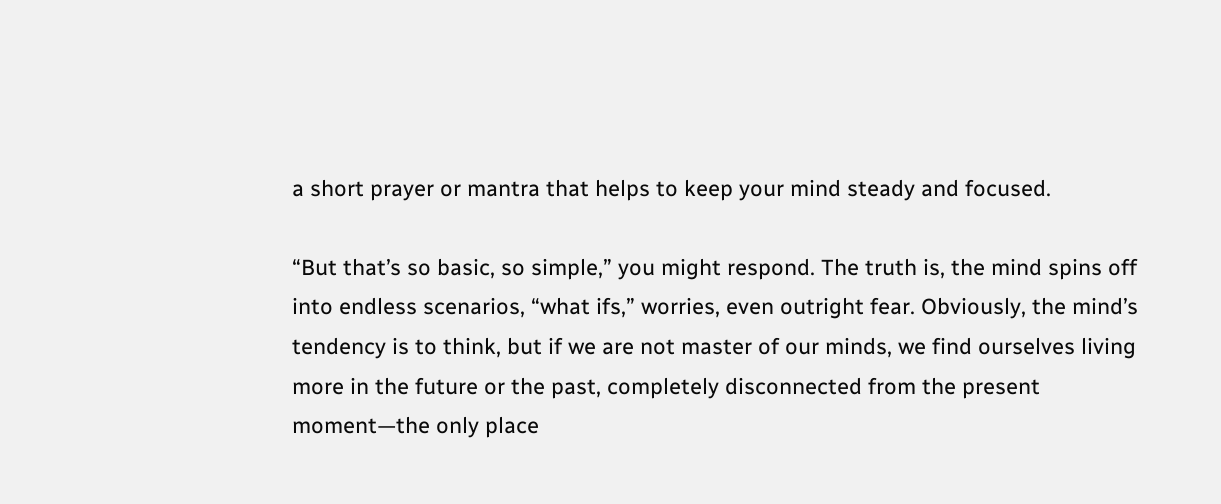a short prayer or mantra that helps to keep your mind steady and focused.

“But that’s so basic, so simple,” you might respond. The truth is, the mind spins off into endless scenarios, “what ifs,” worries, even outright fear. Obviously, the mind’s tendency is to think, but if we are not master of our minds, we find ourselves living more in the future or the past, completely disconnected from the present moment—the only place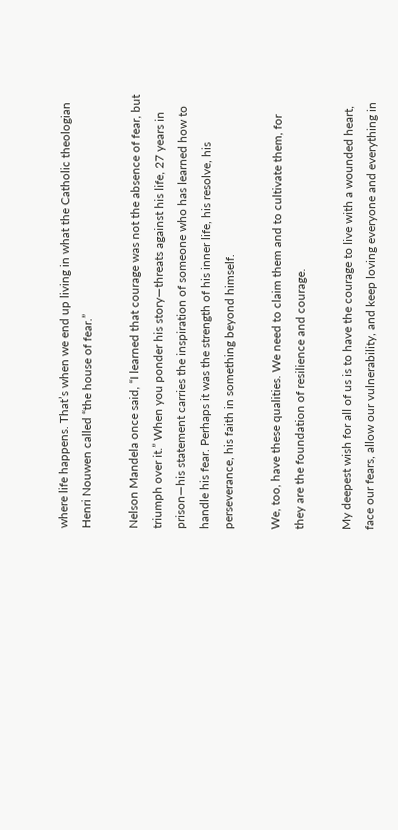where life happens. That’s when we end up living in what the Catholic theologian Henri Nouwen called “the house of fear.”

Nelson Mandela once said, “I learned that courage was not the absence of fear, but triumph over it.” When you ponder his story—threats against his life, 27 years in prison—his statement carries the inspiration of someone who has learned how to handle his fear. Perhaps it was the strength of his inner life, his resolve, his perseverance, his faith in something beyond himself.

We, too, have these qualities. We need to claim them and to cultivate them, for they are the foundation of resilience and courage.

My deepest wish for all of us is to have the courage to live with a wounded heart, face our fears, allow our vulnerability, and keep loving everyone and everything in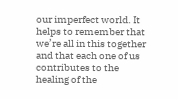our imperfect world. It helps to remember that we’re all in this together and that each one of us contributes to the healing of the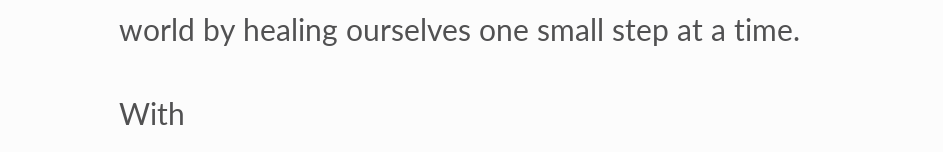world by healing ourselves one small step at a time.

With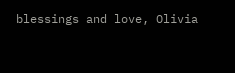blessings and love, Olivia